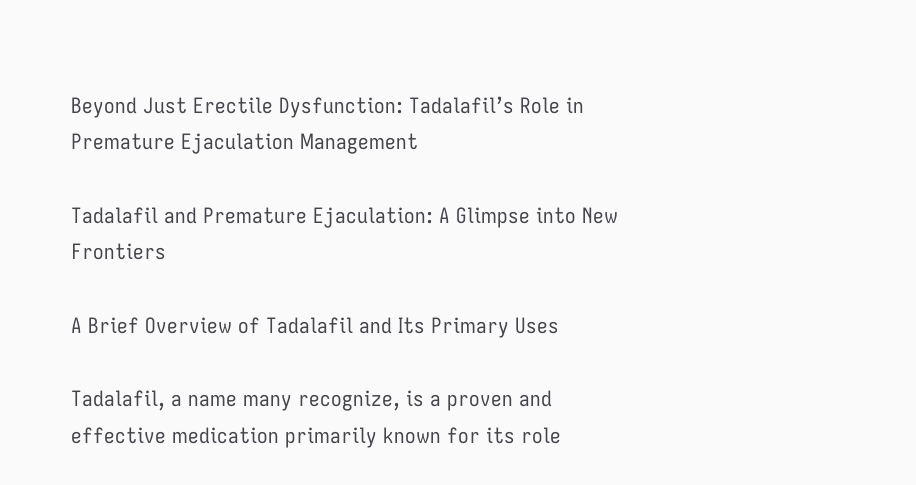Beyond Just Erectile Dysfunction: Tadalafil’s Role in Premature Ejaculation Management

Tadalafil and Premature Ejaculation: A Glimpse into New Frontiers

A Brief Overview of Tadalafil and Its Primary Uses

Tadalafil, a name many recognize, is a proven and effective medication primarily known for its role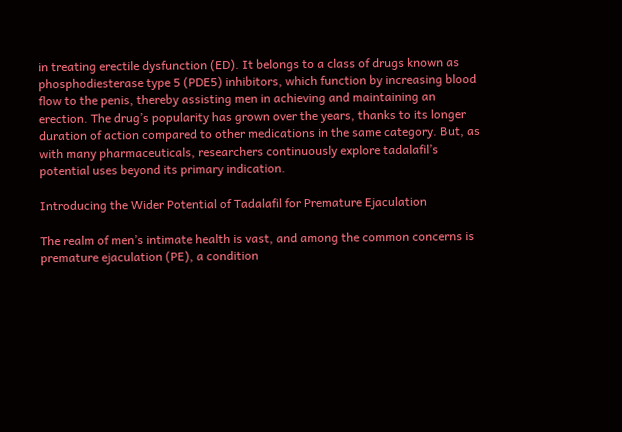in treating erectile dysfunction (ED). It belongs to a class of drugs known as phosphodiesterase type 5 (PDE5) inhibitors, which function by increasing blood flow to the penis, thereby assisting men in achieving and maintaining an erection. The drug’s popularity has grown over the years, thanks to its longer duration of action compared to other medications in the same category. But, as with many pharmaceuticals, researchers continuously explore tadalafil’s potential uses beyond its primary indication.

Introducing the Wider Potential of Tadalafil for Premature Ejaculation

The realm of men’s intimate health is vast, and among the common concerns is premature ejaculation (PE), a condition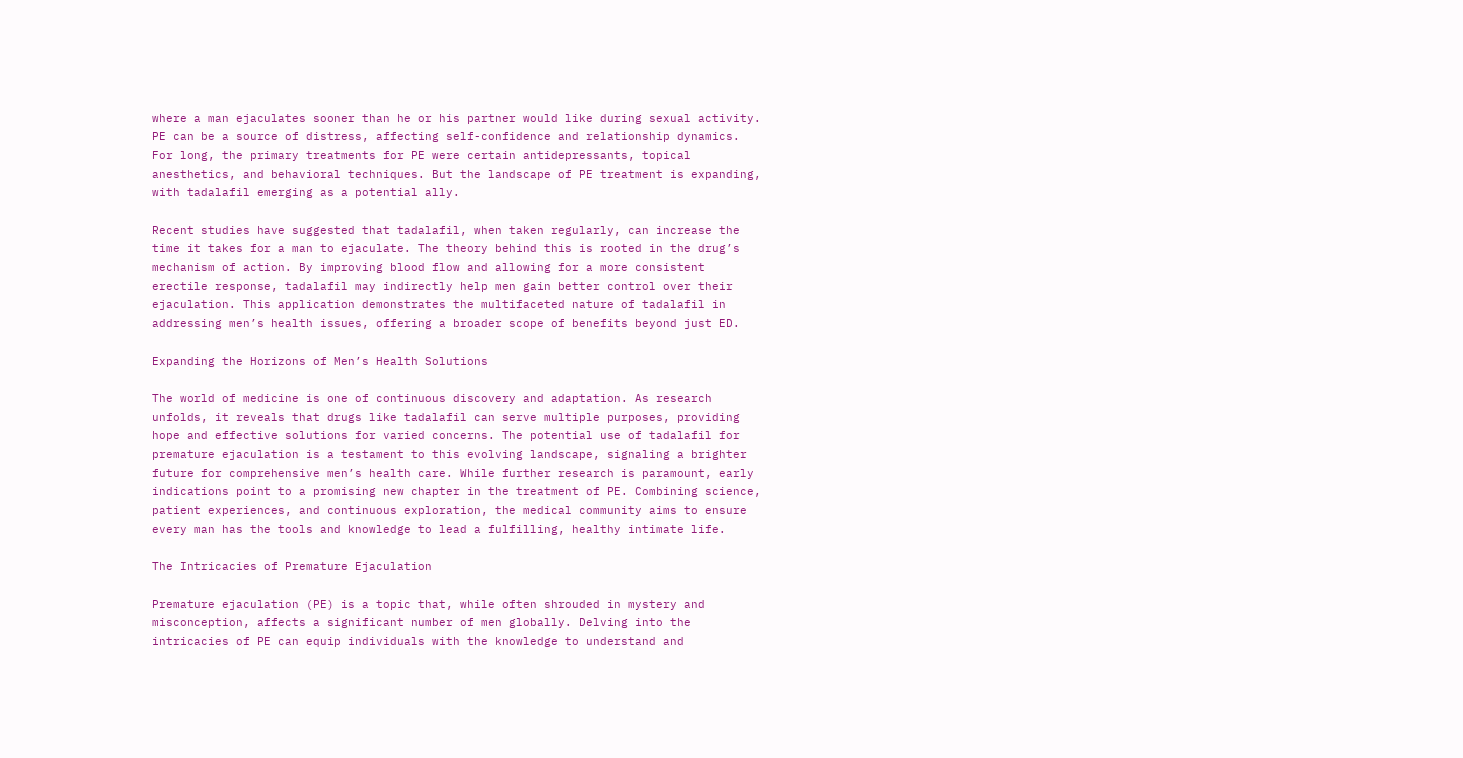where a man ejaculates sooner than he or his partner would like during sexual activity. PE can be a source of distress, affecting self-confidence and relationship dynamics. For long, the primary treatments for PE were certain antidepressants, topical anesthetics, and behavioral techniques. But the landscape of PE treatment is expanding, with tadalafil emerging as a potential ally.

Recent studies have suggested that tadalafil, when taken regularly, can increase the time it takes for a man to ejaculate. The theory behind this is rooted in the drug’s mechanism of action. By improving blood flow and allowing for a more consistent erectile response, tadalafil may indirectly help men gain better control over their ejaculation. This application demonstrates the multifaceted nature of tadalafil in addressing men’s health issues, offering a broader scope of benefits beyond just ED.

Expanding the Horizons of Men’s Health Solutions

The world of medicine is one of continuous discovery and adaptation. As research unfolds, it reveals that drugs like tadalafil can serve multiple purposes, providing hope and effective solutions for varied concerns. The potential use of tadalafil for premature ejaculation is a testament to this evolving landscape, signaling a brighter future for comprehensive men’s health care. While further research is paramount, early indications point to a promising new chapter in the treatment of PE. Combining science, patient experiences, and continuous exploration, the medical community aims to ensure every man has the tools and knowledge to lead a fulfilling, healthy intimate life.

The Intricacies of Premature Ejaculation

Premature ejaculation (PE) is a topic that, while often shrouded in mystery and misconception, affects a significant number of men globally. Delving into the intricacies of PE can equip individuals with the knowledge to understand and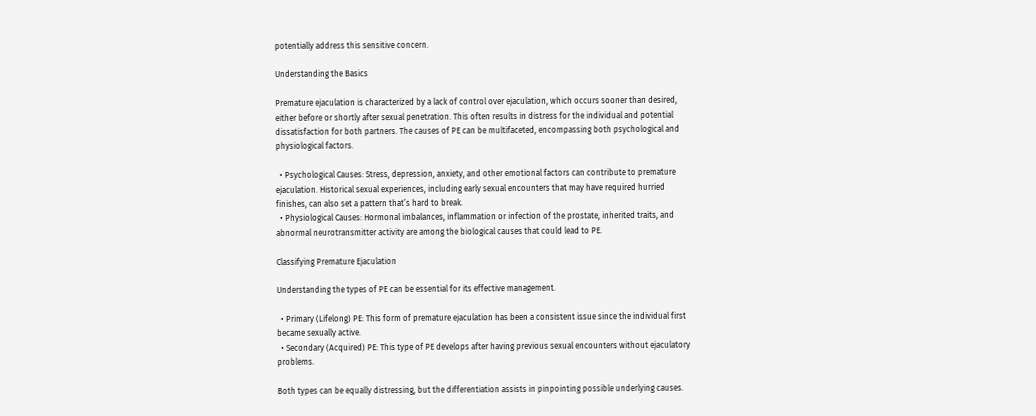potentially address this sensitive concern.

Understanding the Basics

Premature ejaculation is characterized by a lack of control over ejaculation, which occurs sooner than desired, either before or shortly after sexual penetration. This often results in distress for the individual and potential dissatisfaction for both partners. The causes of PE can be multifaceted, encompassing both psychological and physiological factors.

  • Psychological Causes: Stress, depression, anxiety, and other emotional factors can contribute to premature ejaculation. Historical sexual experiences, including early sexual encounters that may have required hurried finishes, can also set a pattern that’s hard to break.
  • Physiological Causes: Hormonal imbalances, inflammation or infection of the prostate, inherited traits, and abnormal neurotransmitter activity are among the biological causes that could lead to PE.

Classifying Premature Ejaculation

Understanding the types of PE can be essential for its effective management.

  • Primary (Lifelong) PE: This form of premature ejaculation has been a consistent issue since the individual first became sexually active.
  • Secondary (Acquired) PE: This type of PE develops after having previous sexual encounters without ejaculatory problems.

Both types can be equally distressing, but the differentiation assists in pinpointing possible underlying causes.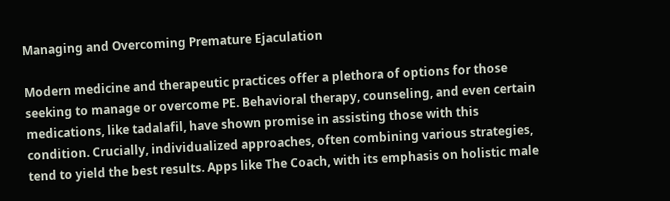Managing and Overcoming Premature Ejaculation

Modern medicine and therapeutic practices offer a plethora of options for those seeking to manage or overcome PE. Behavioral therapy, counseling, and even certain medications, like tadalafil, have shown promise in assisting those with this condition. Crucially, individualized approaches, often combining various strategies, tend to yield the best results. Apps like The Coach, with its emphasis on holistic male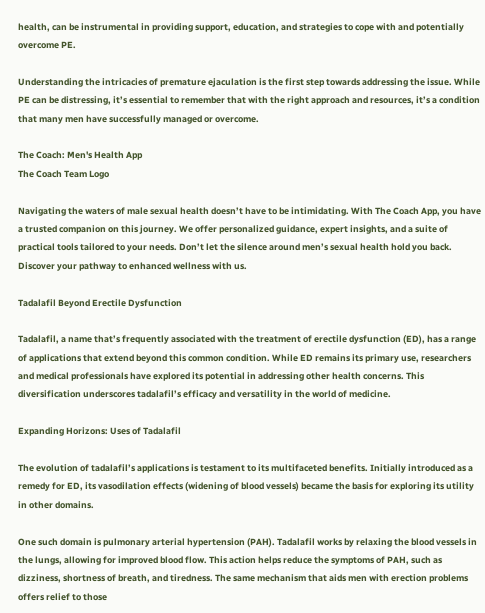health, can be instrumental in providing support, education, and strategies to cope with and potentially overcome PE.

Understanding the intricacies of premature ejaculation is the first step towards addressing the issue. While PE can be distressing, it’s essential to remember that with the right approach and resources, it’s a condition that many men have successfully managed or overcome.

The Coach: Men's Health App
The Coach Team Logo

Navigating the waters of male sexual health doesn’t have to be intimidating. With The Coach App, you have a trusted companion on this journey. We offer personalized guidance, expert insights, and a suite of practical tools tailored to your needs. Don’t let the silence around men’s sexual health hold you back. Discover your pathway to enhanced wellness with us.

Tadalafil Beyond Erectile Dysfunction

Tadalafil, a name that’s frequently associated with the treatment of erectile dysfunction (ED), has a range of applications that extend beyond this common condition. While ED remains its primary use, researchers and medical professionals have explored its potential in addressing other health concerns. This diversification underscores tadalafil’s efficacy and versatility in the world of medicine.

Expanding Horizons: Uses of Tadalafil

The evolution of tadalafil’s applications is testament to its multifaceted benefits. Initially introduced as a remedy for ED, its vasodilation effects (widening of blood vessels) became the basis for exploring its utility in other domains.

One such domain is pulmonary arterial hypertension (PAH). Tadalafil works by relaxing the blood vessels in the lungs, allowing for improved blood flow. This action helps reduce the symptoms of PAH, such as dizziness, shortness of breath, and tiredness. The same mechanism that aids men with erection problems offers relief to those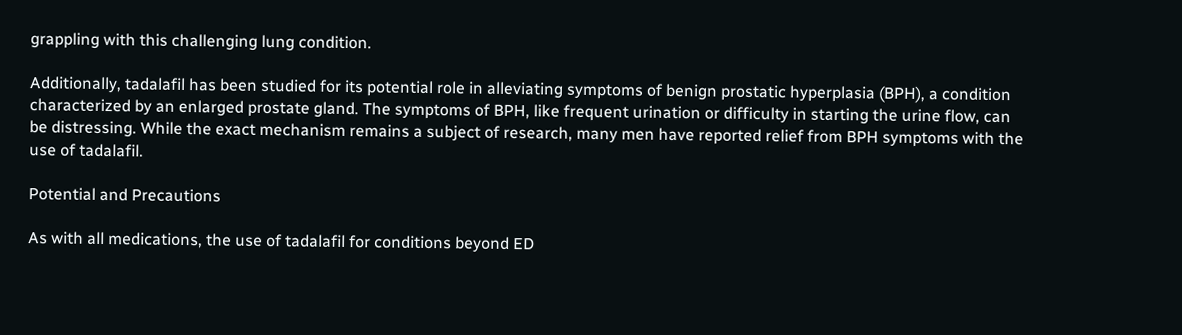grappling with this challenging lung condition.

Additionally, tadalafil has been studied for its potential role in alleviating symptoms of benign prostatic hyperplasia (BPH), a condition characterized by an enlarged prostate gland. The symptoms of BPH, like frequent urination or difficulty in starting the urine flow, can be distressing. While the exact mechanism remains a subject of research, many men have reported relief from BPH symptoms with the use of tadalafil.

Potential and Precautions

As with all medications, the use of tadalafil for conditions beyond ED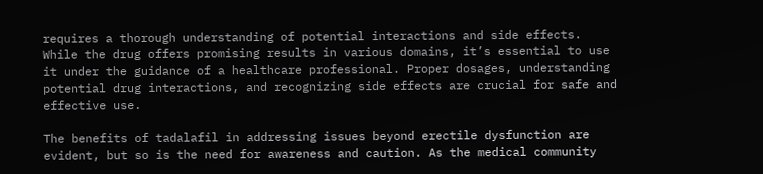requires a thorough understanding of potential interactions and side effects. While the drug offers promising results in various domains, it’s essential to use it under the guidance of a healthcare professional. Proper dosages, understanding potential drug interactions, and recognizing side effects are crucial for safe and effective use.

The benefits of tadalafil in addressing issues beyond erectile dysfunction are evident, but so is the need for awareness and caution. As the medical community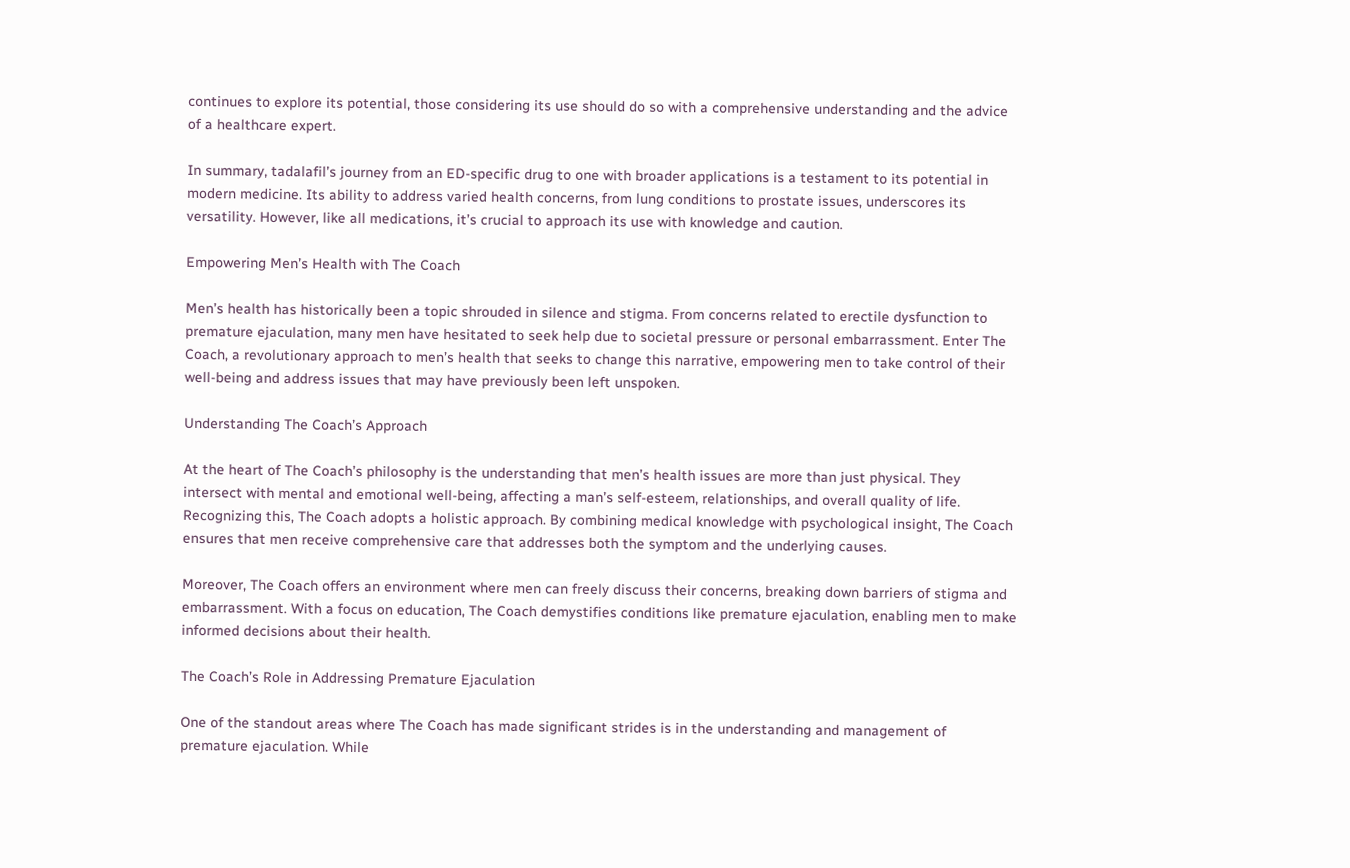continues to explore its potential, those considering its use should do so with a comprehensive understanding and the advice of a healthcare expert.

In summary, tadalafil’s journey from an ED-specific drug to one with broader applications is a testament to its potential in modern medicine. Its ability to address varied health concerns, from lung conditions to prostate issues, underscores its versatility. However, like all medications, it’s crucial to approach its use with knowledge and caution.

Empowering Men’s Health with The Coach

Men’s health has historically been a topic shrouded in silence and stigma. From concerns related to erectile dysfunction to premature ejaculation, many men have hesitated to seek help due to societal pressure or personal embarrassment. Enter The Coach, a revolutionary approach to men’s health that seeks to change this narrative, empowering men to take control of their well-being and address issues that may have previously been left unspoken.

Understanding The Coach’s Approach

At the heart of The Coach’s philosophy is the understanding that men’s health issues are more than just physical. They intersect with mental and emotional well-being, affecting a man’s self-esteem, relationships, and overall quality of life. Recognizing this, The Coach adopts a holistic approach. By combining medical knowledge with psychological insight, The Coach ensures that men receive comprehensive care that addresses both the symptom and the underlying causes.

Moreover, The Coach offers an environment where men can freely discuss their concerns, breaking down barriers of stigma and embarrassment. With a focus on education, The Coach demystifies conditions like premature ejaculation, enabling men to make informed decisions about their health.

The Coach’s Role in Addressing Premature Ejaculation

One of the standout areas where The Coach has made significant strides is in the understanding and management of premature ejaculation. While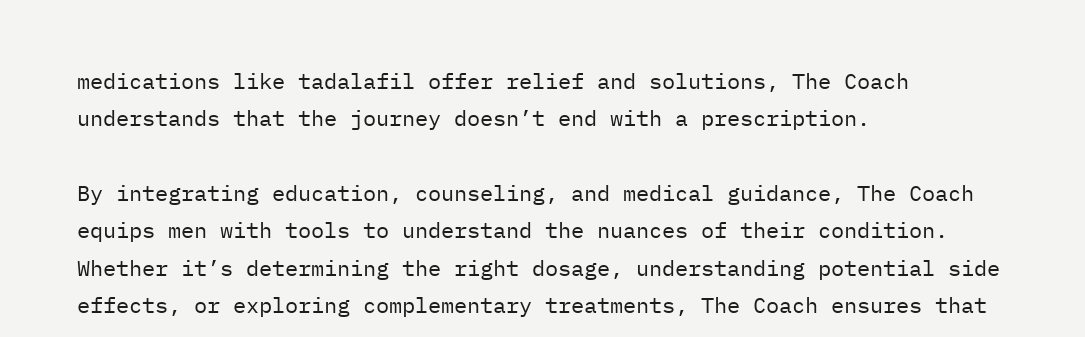medications like tadalafil offer relief and solutions, The Coach understands that the journey doesn’t end with a prescription.

By integrating education, counseling, and medical guidance, The Coach equips men with tools to understand the nuances of their condition. Whether it’s determining the right dosage, understanding potential side effects, or exploring complementary treatments, The Coach ensures that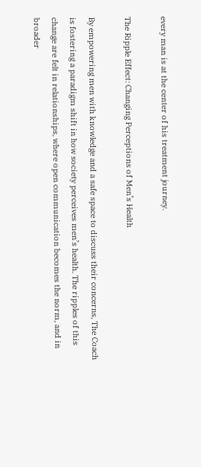every man is at the center of his treatment journey.

The Ripple Effect: Changing Perceptions of Men’s Health

By empowering men with knowledge and a safe space to discuss their concerns, The Coach is fostering a paradigm shift in how society perceives men’s health. The ripples of this change are felt in relationships, where open communication becomes the norm, and in broader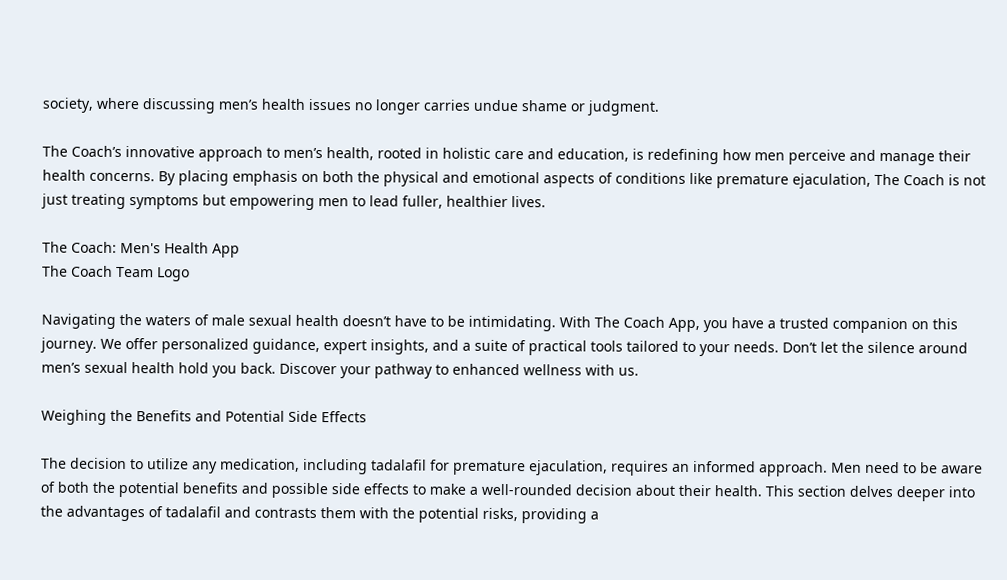society, where discussing men’s health issues no longer carries undue shame or judgment.

The Coach’s innovative approach to men’s health, rooted in holistic care and education, is redefining how men perceive and manage their health concerns. By placing emphasis on both the physical and emotional aspects of conditions like premature ejaculation, The Coach is not just treating symptoms but empowering men to lead fuller, healthier lives.

The Coach: Men's Health App
The Coach Team Logo

Navigating the waters of male sexual health doesn’t have to be intimidating. With The Coach App, you have a trusted companion on this journey. We offer personalized guidance, expert insights, and a suite of practical tools tailored to your needs. Don’t let the silence around men’s sexual health hold you back. Discover your pathway to enhanced wellness with us.

Weighing the Benefits and Potential Side Effects

The decision to utilize any medication, including tadalafil for premature ejaculation, requires an informed approach. Men need to be aware of both the potential benefits and possible side effects to make a well-rounded decision about their health. This section delves deeper into the advantages of tadalafil and contrasts them with the potential risks, providing a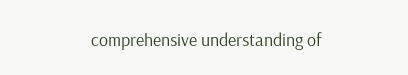comprehensive understanding of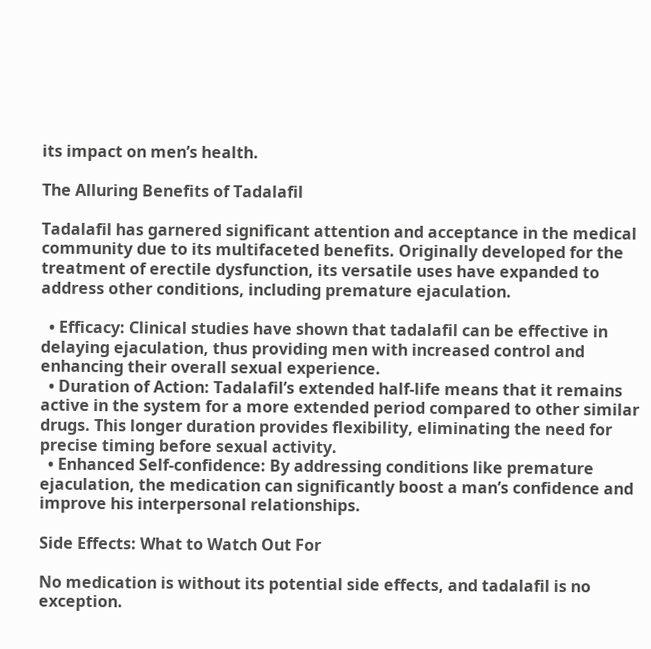its impact on men’s health.

The Alluring Benefits of Tadalafil

Tadalafil has garnered significant attention and acceptance in the medical community due to its multifaceted benefits. Originally developed for the treatment of erectile dysfunction, its versatile uses have expanded to address other conditions, including premature ejaculation.

  • Efficacy: Clinical studies have shown that tadalafil can be effective in delaying ejaculation, thus providing men with increased control and enhancing their overall sexual experience.
  • Duration of Action: Tadalafil’s extended half-life means that it remains active in the system for a more extended period compared to other similar drugs. This longer duration provides flexibility, eliminating the need for precise timing before sexual activity.
  • Enhanced Self-confidence: By addressing conditions like premature ejaculation, the medication can significantly boost a man’s confidence and improve his interpersonal relationships.

Side Effects: What to Watch Out For

No medication is without its potential side effects, and tadalafil is no exception.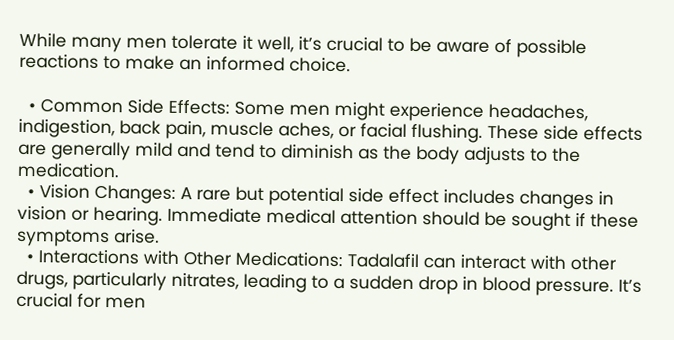While many men tolerate it well, it’s crucial to be aware of possible reactions to make an informed choice.

  • Common Side Effects: Some men might experience headaches, indigestion, back pain, muscle aches, or facial flushing. These side effects are generally mild and tend to diminish as the body adjusts to the medication.
  • Vision Changes: A rare but potential side effect includes changes in vision or hearing. Immediate medical attention should be sought if these symptoms arise.
  • Interactions with Other Medications: Tadalafil can interact with other drugs, particularly nitrates, leading to a sudden drop in blood pressure. It’s crucial for men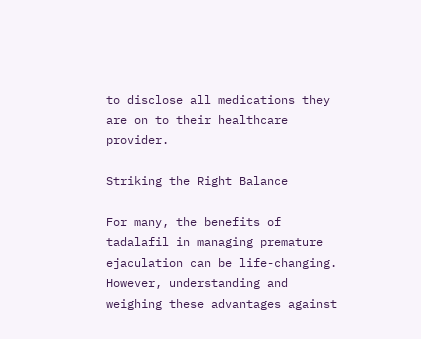to disclose all medications they are on to their healthcare provider.

Striking the Right Balance

For many, the benefits of tadalafil in managing premature ejaculation can be life-changing. However, understanding and weighing these advantages against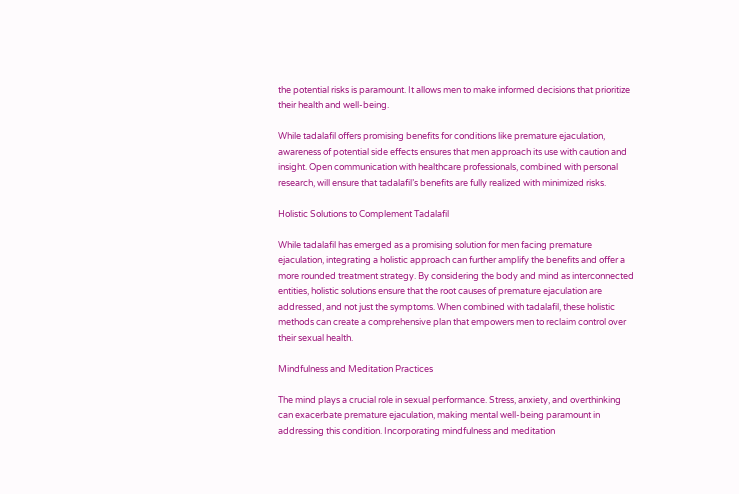the potential risks is paramount. It allows men to make informed decisions that prioritize their health and well-being.

While tadalafil offers promising benefits for conditions like premature ejaculation, awareness of potential side effects ensures that men approach its use with caution and insight. Open communication with healthcare professionals, combined with personal research, will ensure that tadalafil’s benefits are fully realized with minimized risks.

Holistic Solutions to Complement Tadalafil

While tadalafil has emerged as a promising solution for men facing premature ejaculation, integrating a holistic approach can further amplify the benefits and offer a more rounded treatment strategy. By considering the body and mind as interconnected entities, holistic solutions ensure that the root causes of premature ejaculation are addressed, and not just the symptoms. When combined with tadalafil, these holistic methods can create a comprehensive plan that empowers men to reclaim control over their sexual health.

Mindfulness and Meditation Practices

The mind plays a crucial role in sexual performance. Stress, anxiety, and overthinking can exacerbate premature ejaculation, making mental well-being paramount in addressing this condition. Incorporating mindfulness and meditation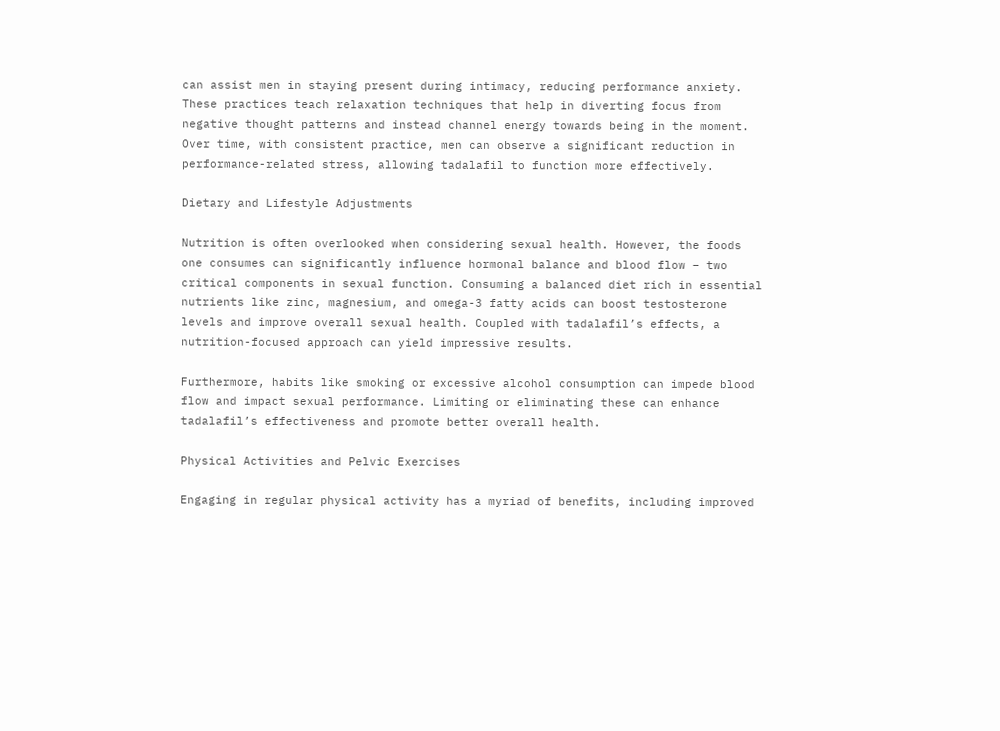can assist men in staying present during intimacy, reducing performance anxiety. These practices teach relaxation techniques that help in diverting focus from negative thought patterns and instead channel energy towards being in the moment. Over time, with consistent practice, men can observe a significant reduction in performance-related stress, allowing tadalafil to function more effectively.

Dietary and Lifestyle Adjustments

Nutrition is often overlooked when considering sexual health. However, the foods one consumes can significantly influence hormonal balance and blood flow – two critical components in sexual function. Consuming a balanced diet rich in essential nutrients like zinc, magnesium, and omega-3 fatty acids can boost testosterone levels and improve overall sexual health. Coupled with tadalafil’s effects, a nutrition-focused approach can yield impressive results.

Furthermore, habits like smoking or excessive alcohol consumption can impede blood flow and impact sexual performance. Limiting or eliminating these can enhance tadalafil’s effectiveness and promote better overall health.

Physical Activities and Pelvic Exercises

Engaging in regular physical activity has a myriad of benefits, including improved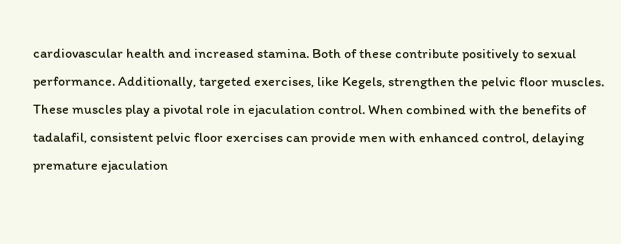cardiovascular health and increased stamina. Both of these contribute positively to sexual performance. Additionally, targeted exercises, like Kegels, strengthen the pelvic floor muscles. These muscles play a pivotal role in ejaculation control. When combined with the benefits of tadalafil, consistent pelvic floor exercises can provide men with enhanced control, delaying premature ejaculation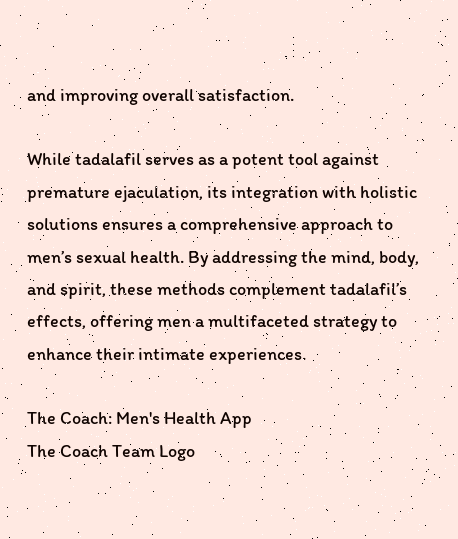and improving overall satisfaction.

While tadalafil serves as a potent tool against premature ejaculation, its integration with holistic solutions ensures a comprehensive approach to men’s sexual health. By addressing the mind, body, and spirit, these methods complement tadalafil’s effects, offering men a multifaceted strategy to enhance their intimate experiences.

The Coach: Men's Health App
The Coach Team Logo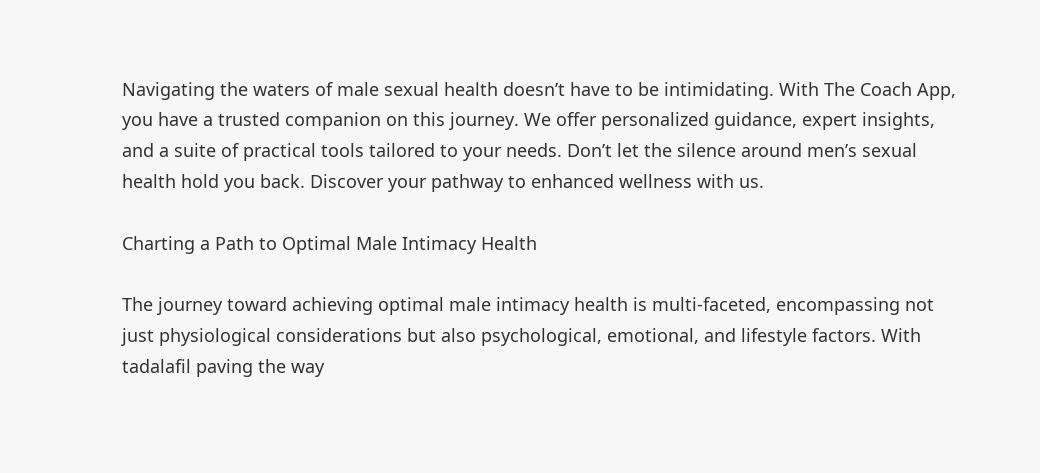Navigating the waters of male sexual health doesn’t have to be intimidating. With The Coach App, you have a trusted companion on this journey. We offer personalized guidance, expert insights, and a suite of practical tools tailored to your needs. Don’t let the silence around men’s sexual health hold you back. Discover your pathway to enhanced wellness with us.

Charting a Path to Optimal Male Intimacy Health

The journey toward achieving optimal male intimacy health is multi-faceted, encompassing not just physiological considerations but also psychological, emotional, and lifestyle factors. With tadalafil paving the way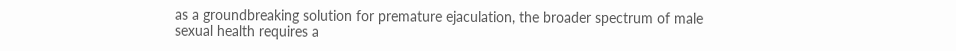as a groundbreaking solution for premature ejaculation, the broader spectrum of male sexual health requires a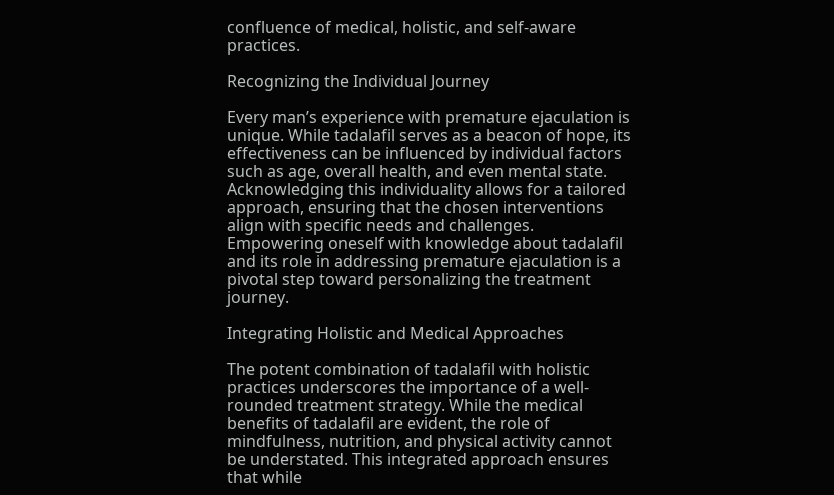confluence of medical, holistic, and self-aware practices.

Recognizing the Individual Journey

Every man’s experience with premature ejaculation is unique. While tadalafil serves as a beacon of hope, its effectiveness can be influenced by individual factors such as age, overall health, and even mental state. Acknowledging this individuality allows for a tailored approach, ensuring that the chosen interventions align with specific needs and challenges. Empowering oneself with knowledge about tadalafil and its role in addressing premature ejaculation is a pivotal step toward personalizing the treatment journey.

Integrating Holistic and Medical Approaches

The potent combination of tadalafil with holistic practices underscores the importance of a well-rounded treatment strategy. While the medical benefits of tadalafil are evident, the role of mindfulness, nutrition, and physical activity cannot be understated. This integrated approach ensures that while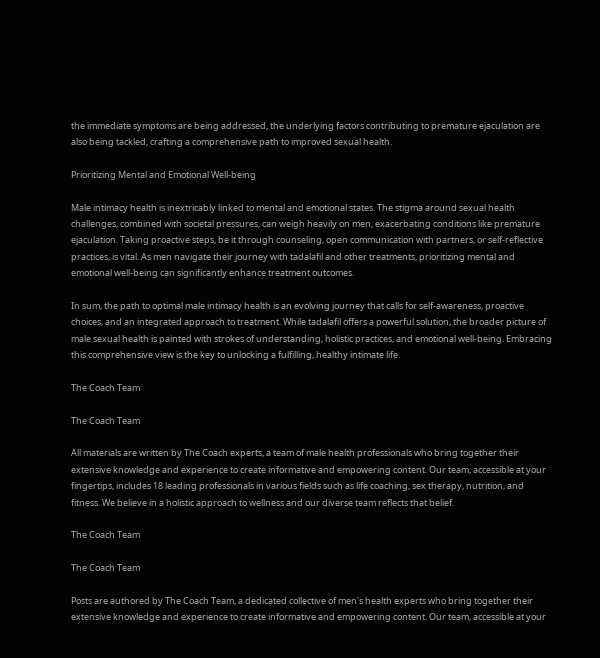the immediate symptoms are being addressed, the underlying factors contributing to premature ejaculation are also being tackled, crafting a comprehensive path to improved sexual health.

Prioritizing Mental and Emotional Well-being

Male intimacy health is inextricably linked to mental and emotional states. The stigma around sexual health challenges, combined with societal pressures, can weigh heavily on men, exacerbating conditions like premature ejaculation. Taking proactive steps, be it through counseling, open communication with partners, or self-reflective practices, is vital. As men navigate their journey with tadalafil and other treatments, prioritizing mental and emotional well-being can significantly enhance treatment outcomes.

In sum, the path to optimal male intimacy health is an evolving journey that calls for self-awareness, proactive choices, and an integrated approach to treatment. While tadalafil offers a powerful solution, the broader picture of male sexual health is painted with strokes of understanding, holistic practices, and emotional well-being. Embracing this comprehensive view is the key to unlocking a fulfilling, healthy intimate life.

The Coach Team

The Coach Team

All materials are written by The Coach experts, a team of male health professionals who bring together their extensive knowledge and experience to create informative and empowering content. Our team, accessible at your fingertips, includes 18 leading professionals in various fields such as life coaching, sex therapy, nutrition, and fitness. We believe in a holistic approach to wellness and our diverse team reflects that belief.

The Coach Team

The Coach Team

Posts are authored by The Coach Team, a dedicated collective of men's health experts who bring together their extensive knowledge and experience to create informative and empowering content. Our team, accessible at your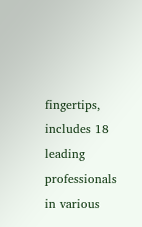fingertips, includes 18 leading professionals in various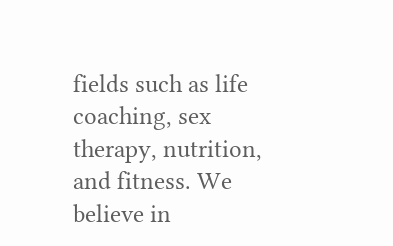fields such as life coaching, sex therapy, nutrition, and fitness. We believe in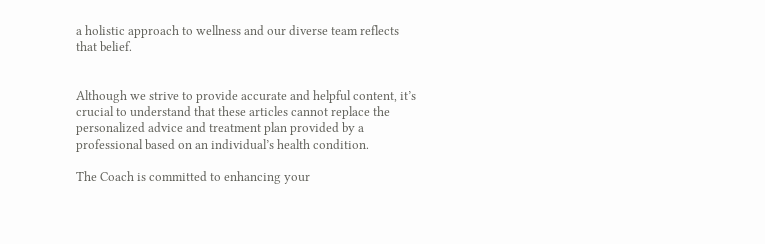a holistic approach to wellness and our diverse team reflects that belief.


Although we strive to provide accurate and helpful content, it’s crucial to understand that these articles cannot replace the personalized advice and treatment plan provided by a professional based on an individual’s health condition.

The Coach is committed to enhancing your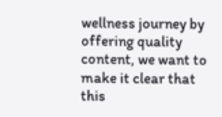wellness journey by offering quality content, we want to make it clear that this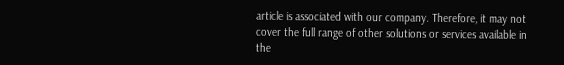article is associated with our company. Therefore, it may not cover the full range of other solutions or services available in the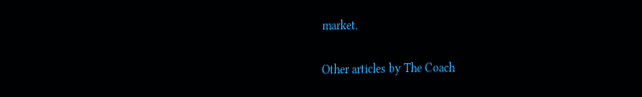market.

Other articles by The Coach